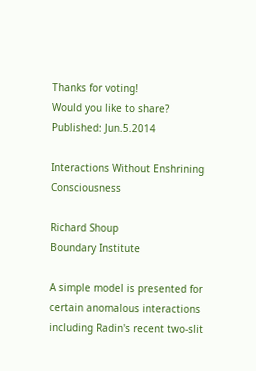Thanks for voting!
Would you like to share?
Published: Jun.5.2014

Interactions Without Enshrining Consciousness

Richard Shoup
Boundary Institute

A simple model is presented for certain anomalous interactions including Radin's recent two-slit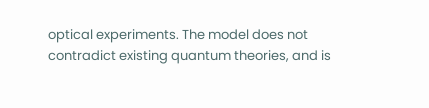optical experiments. The model does not contradict existing quantum theories, and is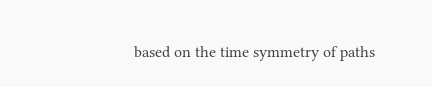based on the time symmetry of paths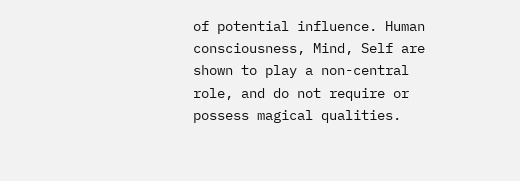of potential influence. Human consciousness, Mind, Self are shown to play a non-central role, and do not require or possess magical qualities.